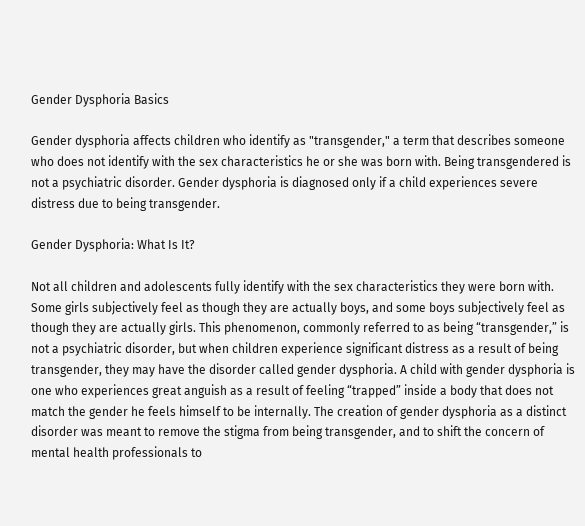Gender Dysphoria Basics

Gender dysphoria affects children who identify as "transgender," a term that describes someone who does not identify with the sex characteristics he or she was born with. Being transgendered is not a psychiatric disorder. Gender dysphoria is diagnosed only if a child experiences severe distress due to being transgender.

Gender Dysphoria: What Is It?

Not all children and adolescents fully identify with the sex characteristics they were born with. Some girls subjectively feel as though they are actually boys, and some boys subjectively feel as though they are actually girls. This phenomenon, commonly referred to as being “transgender,” is not a psychiatric disorder, but when children experience significant distress as a result of being transgender, they may have the disorder called gender dysphoria. A child with gender dysphoria is one who experiences great anguish as a result of feeling “trapped” inside a body that does not match the gender he feels himself to be internally. The creation of gender dysphoria as a distinct disorder was meant to remove the stigma from being transgender, and to shift the concern of mental health professionals to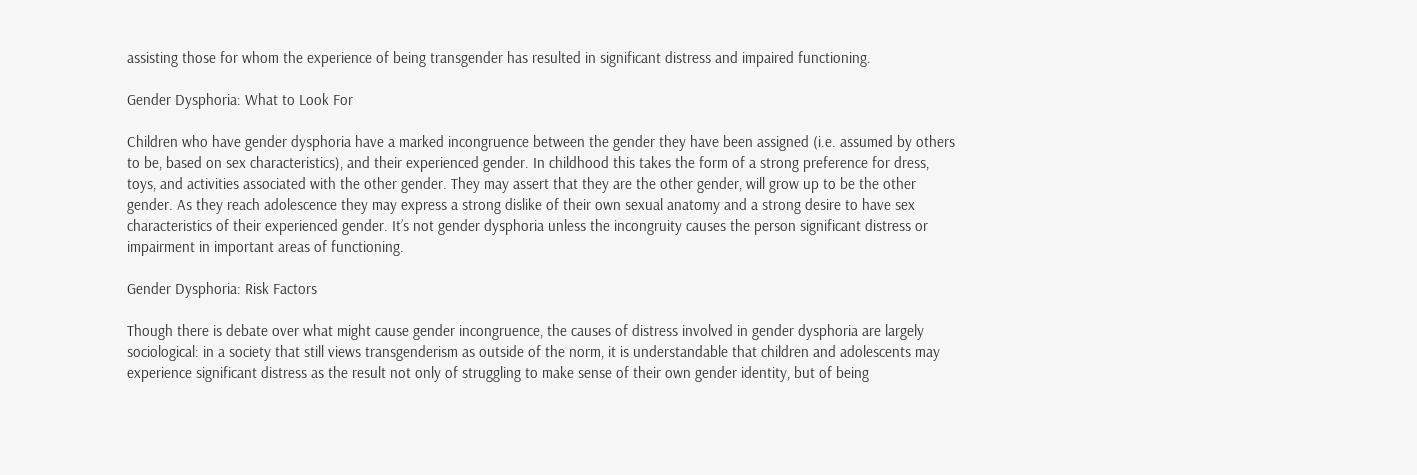assisting those for whom the experience of being transgender has resulted in significant distress and impaired functioning.

Gender Dysphoria: What to Look For

Children who have gender dysphoria have a marked incongruence between the gender they have been assigned (i.e. assumed by others to be, based on sex characteristics), and their experienced gender. In childhood this takes the form of a strong preference for dress, toys, and activities associated with the other gender. They may assert that they are the other gender, will grow up to be the other gender. As they reach adolescence they may express a strong dislike of their own sexual anatomy and a strong desire to have sex characteristics of their experienced gender. It’s not gender dysphoria unless the incongruity causes the person significant distress or impairment in important areas of functioning.

Gender Dysphoria: Risk Factors

Though there is debate over what might cause gender incongruence, the causes of distress involved in gender dysphoria are largely sociological: in a society that still views transgenderism as outside of the norm, it is understandable that children and adolescents may experience significant distress as the result not only of struggling to make sense of their own gender identity, but of being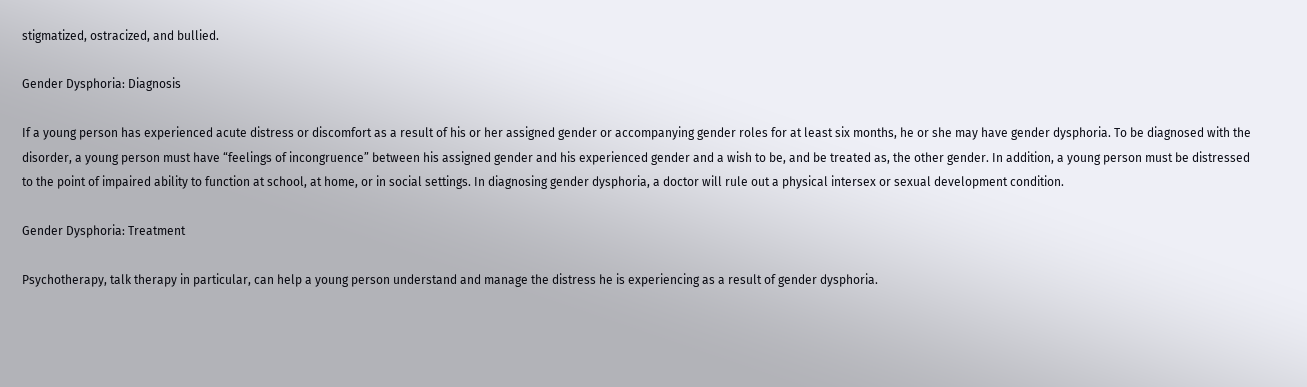stigmatized, ostracized, and bullied.

Gender Dysphoria: Diagnosis

If a young person has experienced acute distress or discomfort as a result of his or her assigned gender or accompanying gender roles for at least six months, he or she may have gender dysphoria. To be diagnosed with the disorder, a young person must have “feelings of incongruence” between his assigned gender and his experienced gender and a wish to be, and be treated as, the other gender. In addition, a young person must be distressed to the point of impaired ability to function at school, at home, or in social settings. In diagnosing gender dysphoria, a doctor will rule out a physical intersex or sexual development condition.

Gender Dysphoria: Treatment

Psychotherapy, talk therapy in particular, can help a young person understand and manage the distress he is experiencing as a result of gender dysphoria.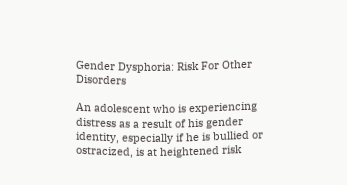Gender Dysphoria: Risk For Other Disorders

An adolescent who is experiencing distress as a result of his gender identity, especially if he is bullied or ostracized, is at heightened risk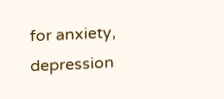for anxiety, depression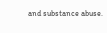and substance abuse.